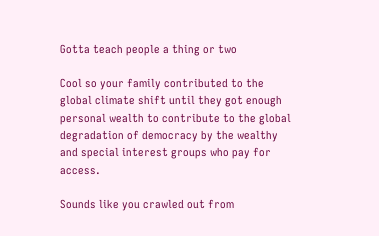Gotta teach people a thing or two

Cool so your family contributed to the global climate shift until they got enough personal wealth to contribute to the global degradation of democracy by the wealthy and special interest groups who pay for access.

Sounds like you crawled out from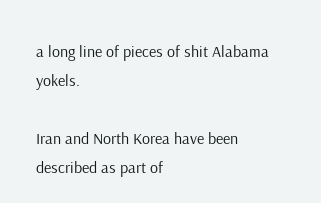a long line of pieces of shit Alabama yokels.

Iran and North Korea have been described as part of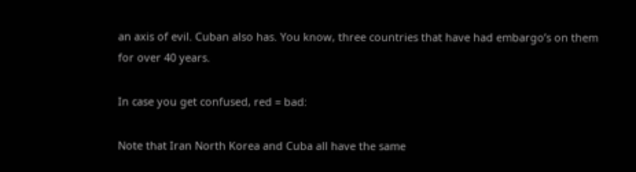an axis of evil. Cuban also has. You know, three countries that have had embargo’s on them for over 40 years.

In case you get confused, red = bad:

Note that Iran North Korea and Cuba all have the same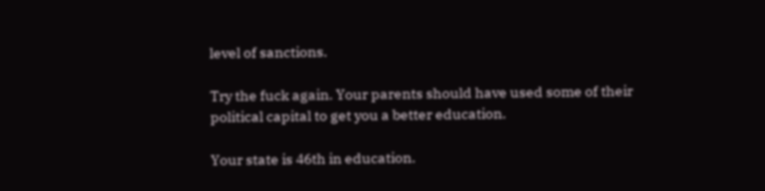level of sanctions.

Try the fuck again. Your parents should have used some of their political capital to get you a better education.

Your state is 46th in education.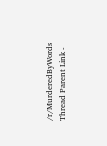/r/MurderedByWords Thread Parent Link -